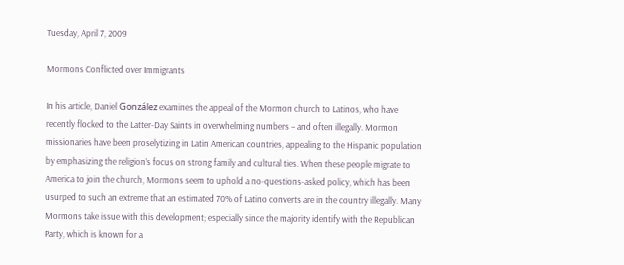Tuesday, April 7, 2009

Mormons Conflicted over Immigrants

In his article, Daniel González examines the appeal of the Mormon church to Latinos, who have recently flocked to the Latter-Day Saints in overwhelming numbers – and often illegally. Mormon missionaries have been proselytizing in Latin American countries, appealing to the Hispanic population by emphasizing the religion’s focus on strong family and cultural ties. When these people migrate to America to join the church, Mormons seem to uphold a no-questions-asked policy, which has been usurped to such an extreme that an estimated 70% of Latino converts are in the country illegally. Many Mormons take issue with this development; especially since the majority identify with the Republican Party, which is known for a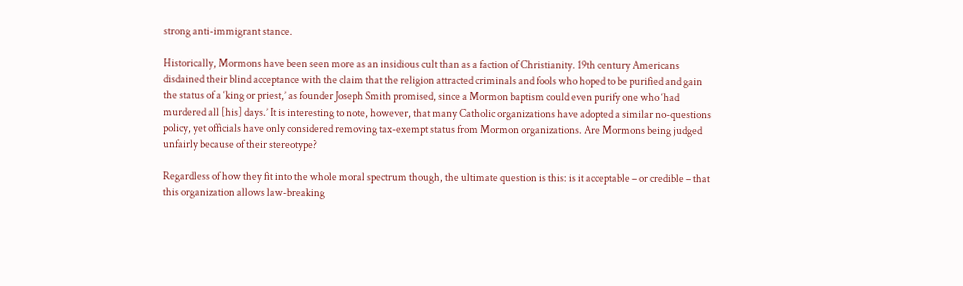strong anti-immigrant stance.

Historically, Mormons have been seen more as an insidious cult than as a faction of Christianity. 19th century Americans disdained their blind acceptance with the claim that the religion attracted criminals and fools who hoped to be purified and gain the status of a ‘king or priest,’ as founder Joseph Smith promised, since a Mormon baptism could even purify one who ‘had murdered all [his] days.’ It is interesting to note, however, that many Catholic organizations have adopted a similar no-questions policy, yet officials have only considered removing tax-exempt status from Mormon organizations. Are Mormons being judged unfairly because of their stereotype?

Regardless of how they fit into the whole moral spectrum though, the ultimate question is this: is it acceptable – or credible – that this organization allows law-breaking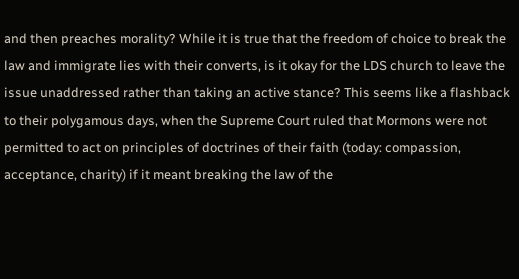and then preaches morality? While it is true that the freedom of choice to break the law and immigrate lies with their converts, is it okay for the LDS church to leave the issue unaddressed rather than taking an active stance? This seems like a flashback to their polygamous days, when the Supreme Court ruled that Mormons were not permitted to act on principles of doctrines of their faith (today: compassion, acceptance, charity) if it meant breaking the law of the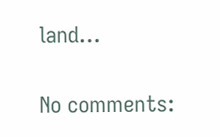land…

No comments: